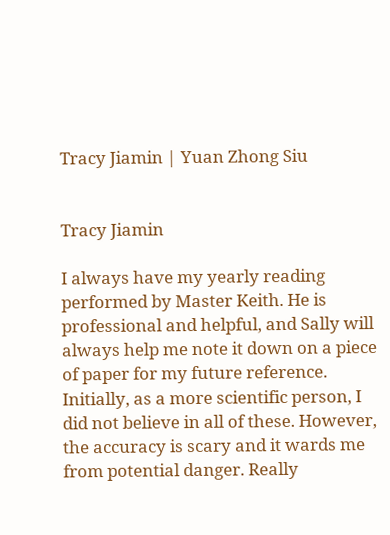Tracy Jiamin | Yuan Zhong Siu


Tracy Jiamin

I always have my yearly reading performed by Master Keith. He is professional and helpful, and Sally will always help me note it down on a piece of paper for my future reference. Initially, as a more scientific person, I did not believe in all of these. However, the accuracy is scary and it wards me from potential danger. Really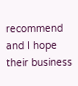recommend and I hope their business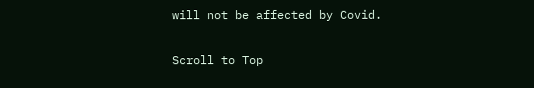will not be affected by Covid.

Scroll to Top